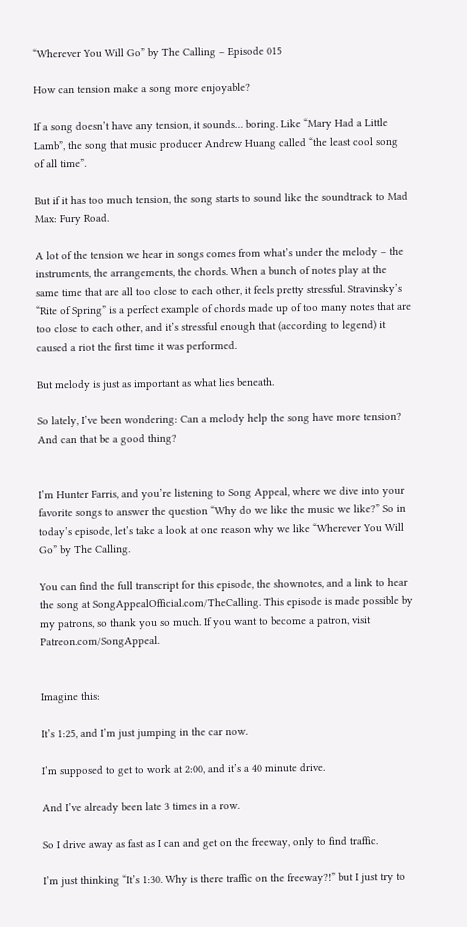“Wherever You Will Go” by The Calling – Episode 015

How can tension make a song more enjoyable?

If a song doesn’t have any tension, it sounds… boring. Like “Mary Had a Little Lamb”, the song that music producer Andrew Huang called “the least cool song of all time”.

But if it has too much tension, the song starts to sound like the soundtrack to Mad Max: Fury Road.

A lot of the tension we hear in songs comes from what’s under the melody – the instruments, the arrangements, the chords. When a bunch of notes play at the same time that are all too close to each other, it feels pretty stressful. Stravinsky’s “Rite of Spring” is a perfect example of chords made up of too many notes that are too close to each other, and it’s stressful enough that (according to legend) it caused a riot the first time it was performed.

But melody is just as important as what lies beneath.

So lately, I’ve been wondering: Can a melody help the song have more tension? And can that be a good thing?


I’m Hunter Farris, and you’re listening to Song Appeal, where we dive into your favorite songs to answer the question “Why do we like the music we like?” So in today’s episode, let’s take a look at one reason why we like “Wherever You Will Go” by The Calling.

You can find the full transcript for this episode, the shownotes, and a link to hear the song at SongAppealOfficial.com/TheCalling. This episode is made possible by my patrons, so thank you so much. If you want to become a patron, visit Patreon.com/SongAppeal.


Imagine this:

It’s 1:25, and I’m just jumping in the car now.

I’m supposed to get to work at 2:00, and it’s a 40 minute drive.

And I’ve already been late 3 times in a row.

So I drive away as fast as I can and get on the freeway, only to find traffic.

I’m just thinking “It’s 1:30. Why is there traffic on the freeway?!” but I just try to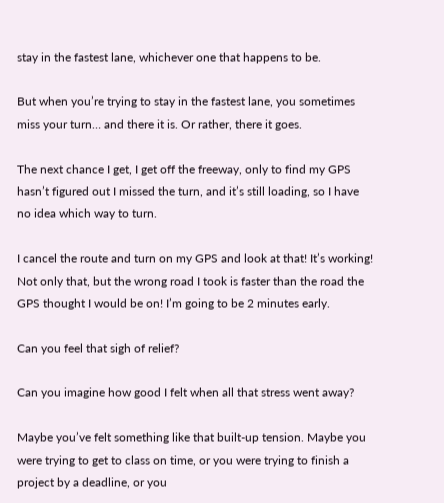stay in the fastest lane, whichever one that happens to be.

But when you’re trying to stay in the fastest lane, you sometimes miss your turn… and there it is. Or rather, there it goes.

The next chance I get, I get off the freeway, only to find my GPS hasn’t figured out I missed the turn, and it’s still loading, so I have no idea which way to turn.

I cancel the route and turn on my GPS and look at that! It’s working! Not only that, but the wrong road I took is faster than the road the GPS thought I would be on! I’m going to be 2 minutes early.

Can you feel that sigh of relief?

Can you imagine how good I felt when all that stress went away?

Maybe you’ve felt something like that built-up tension. Maybe you were trying to get to class on time, or you were trying to finish a project by a deadline, or you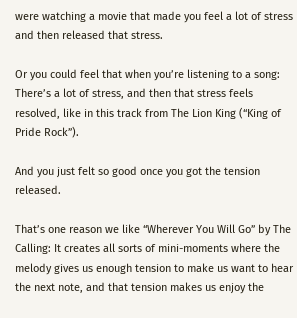were watching a movie that made you feel a lot of stress and then released that stress.

Or you could feel that when you’re listening to a song: There’s a lot of stress, and then that stress feels resolved, like in this track from The Lion King (“King of Pride Rock”).

And you just felt so good once you got the tension released.

That’s one reason we like “Wherever You Will Go” by The Calling: It creates all sorts of mini-moments where the melody gives us enough tension to make us want to hear the next note, and that tension makes us enjoy the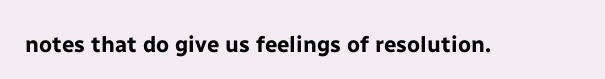notes that do give us feelings of resolution.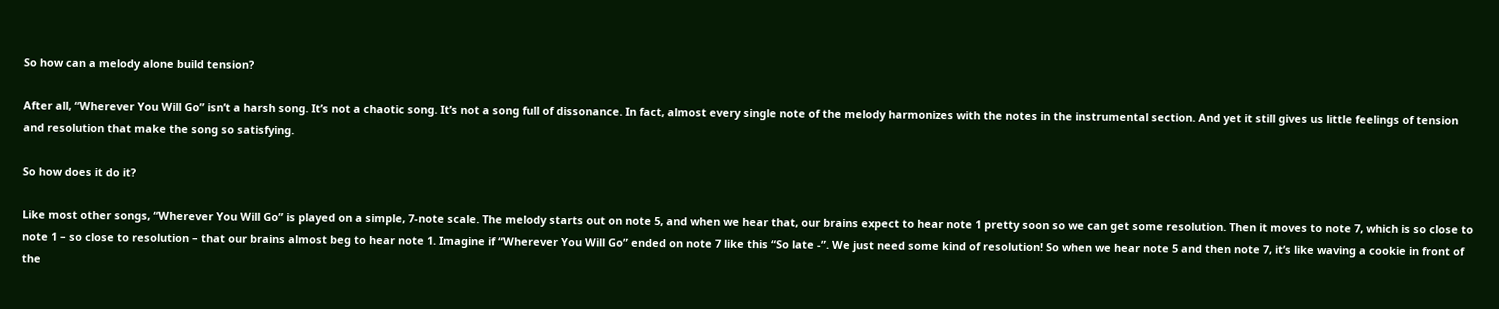So how can a melody alone build tension?

After all, “Wherever You Will Go” isn’t a harsh song. It’s not a chaotic song. It’s not a song full of dissonance. In fact, almost every single note of the melody harmonizes with the notes in the instrumental section. And yet it still gives us little feelings of tension and resolution that make the song so satisfying.

So how does it do it?

Like most other songs, “Wherever You Will Go” is played on a simple, 7-note scale. The melody starts out on note 5, and when we hear that, our brains expect to hear note 1 pretty soon so we can get some resolution. Then it moves to note 7, which is so close to note 1 – so close to resolution – that our brains almost beg to hear note 1. Imagine if “Wherever You Will Go” ended on note 7 like this “So late -”. We just need some kind of resolution! So when we hear note 5 and then note 7, it’s like waving a cookie in front of the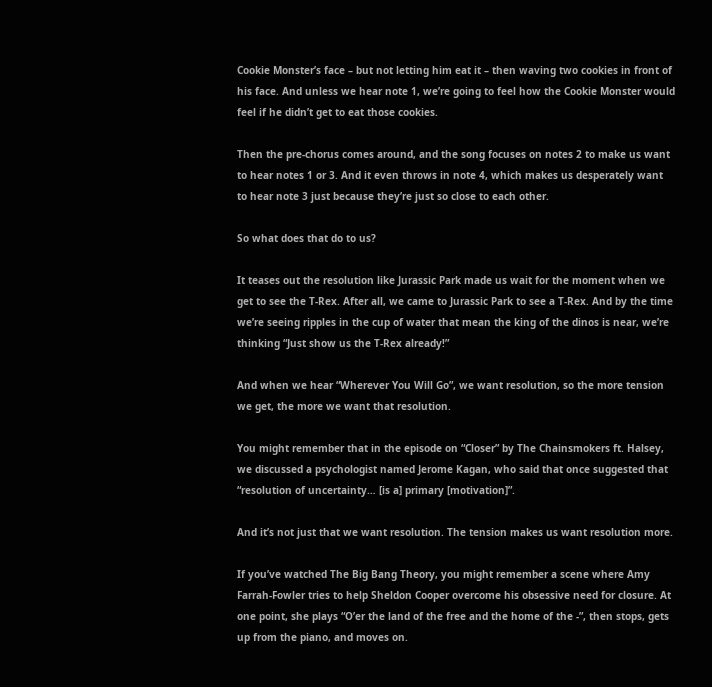Cookie Monster’s face – but not letting him eat it – then waving two cookies in front of his face. And unless we hear note 1, we’re going to feel how the Cookie Monster would feel if he didn’t get to eat those cookies.

Then the pre-chorus comes around, and the song focuses on notes 2 to make us want to hear notes 1 or 3. And it even throws in note 4, which makes us desperately want to hear note 3 just because they’re just so close to each other.

So what does that do to us?

It teases out the resolution like Jurassic Park made us wait for the moment when we get to see the T-Rex. After all, we came to Jurassic Park to see a T-Rex. And by the time we’re seeing ripples in the cup of water that mean the king of the dinos is near, we’re thinking “Just show us the T-Rex already!”

And when we hear “Wherever You Will Go”, we want resolution, so the more tension we get, the more we want that resolution.

You might remember that in the episode on “Closer” by The Chainsmokers ft. Halsey, we discussed a psychologist named Jerome Kagan, who said that once suggested that “resolution of uncertainty… [is a] primary [motivation]”.

And it’s not just that we want resolution. The tension makes us want resolution more.

If you’ve watched The Big Bang Theory, you might remember a scene where Amy Farrah-Fowler tries to help Sheldon Cooper overcome his obsessive need for closure. At one point, she plays “O’er the land of the free and the home of the -”, then stops, gets up from the piano, and moves on.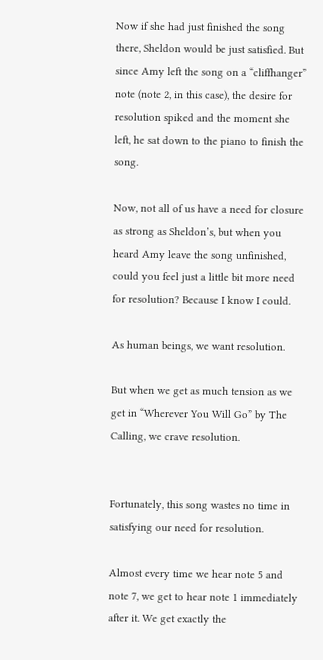Now if she had just finished the song there, Sheldon would be just satisfied. But since Amy left the song on a “cliffhanger” note (note 2, in this case), the desire for resolution spiked and the moment she left, he sat down to the piano to finish the song.

Now, not all of us have a need for closure as strong as Sheldon’s, but when you heard Amy leave the song unfinished, could you feel just a little bit more need for resolution? Because I know I could.

As human beings, we want resolution.

But when we get as much tension as we get in “Wherever You Will Go” by The Calling, we crave resolution.


Fortunately, this song wastes no time in satisfying our need for resolution.

Almost every time we hear note 5 and note 7, we get to hear note 1 immediately after it. We get exactly the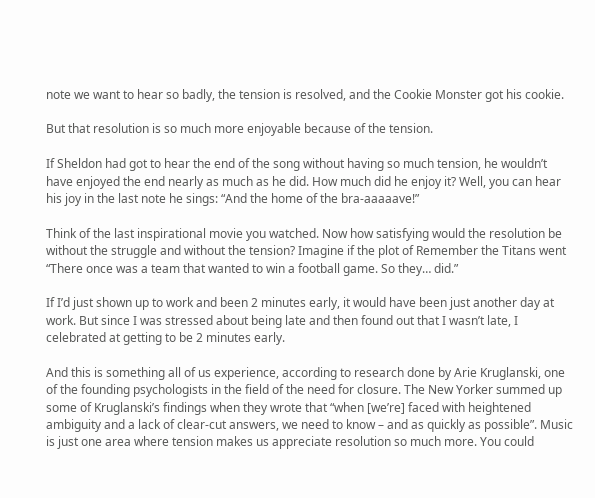note we want to hear so badly, the tension is resolved, and the Cookie Monster got his cookie.

But that resolution is so much more enjoyable because of the tension.

If Sheldon had got to hear the end of the song without having so much tension, he wouldn’t have enjoyed the end nearly as much as he did. How much did he enjoy it? Well, you can hear his joy in the last note he sings: “And the home of the bra-aaaaave!”

Think of the last inspirational movie you watched. Now how satisfying would the resolution be without the struggle and without the tension? Imagine if the plot of Remember the Titans went “There once was a team that wanted to win a football game. So they… did.”

If I’d just shown up to work and been 2 minutes early, it would have been just another day at work. But since I was stressed about being late and then found out that I wasn’t late, I celebrated at getting to be 2 minutes early.

And this is something all of us experience, according to research done by Arie Kruglanski, one of the founding psychologists in the field of the need for closure. The New Yorker summed up some of Kruglanski’s findings when they wrote that “when [we’re] faced with heightened ambiguity and a lack of clear-cut answers, we need to know – and as quickly as possible”. Music is just one area where tension makes us appreciate resolution so much more. You could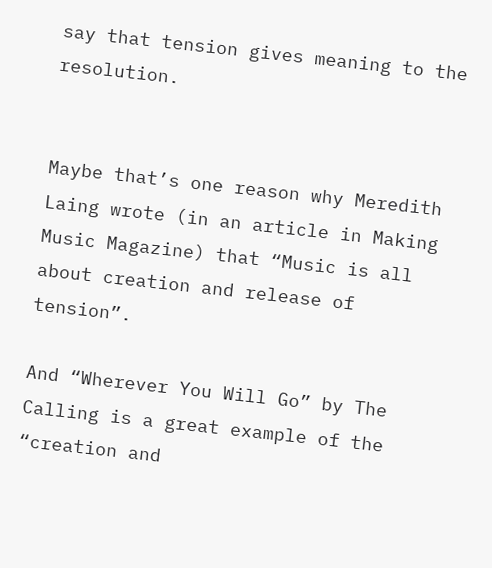say that tension gives meaning to the resolution.


Maybe that’s one reason why Meredith Laing wrote (in an article in Making Music Magazine) that “Music is all about creation and release of tension”.

And “Wherever You Will Go” by The Calling is a great example of the “creation and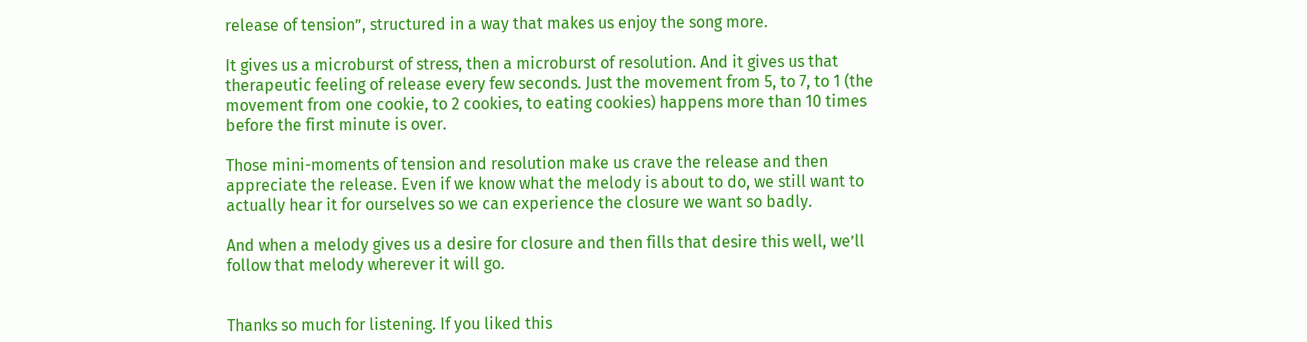release of tension”, structured in a way that makes us enjoy the song more.

It gives us a microburst of stress, then a microburst of resolution. And it gives us that therapeutic feeling of release every few seconds. Just the movement from 5, to 7, to 1 (the movement from one cookie, to 2 cookies, to eating cookies) happens more than 10 times before the first minute is over.

Those mini-moments of tension and resolution make us crave the release and then appreciate the release. Even if we know what the melody is about to do, we still want to actually hear it for ourselves so we can experience the closure we want so badly.

And when a melody gives us a desire for closure and then fills that desire this well, we’ll follow that melody wherever it will go.


Thanks so much for listening. If you liked this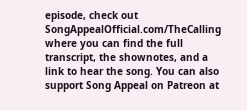episode, check out SongAppealOfficial.com/TheCalling where you can find the full transcript, the shownotes, and a link to hear the song. You can also support Song Appeal on Patreon at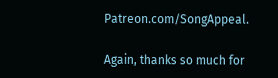Patreon.com/SongAppeal.

Again, thanks so much for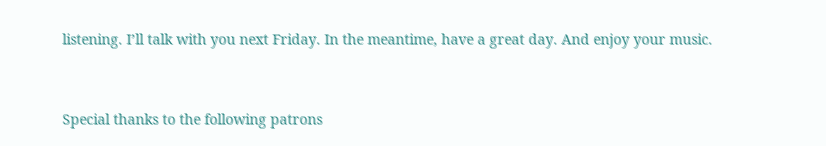listening. I’ll talk with you next Friday. In the meantime, have a great day. And enjoy your music.


Special thanks to the following patrons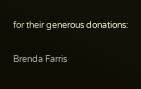for their generous donations:

Brenda Farris